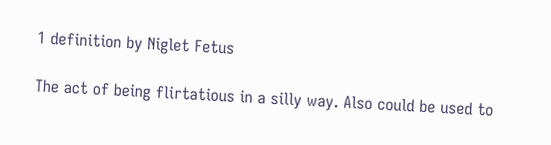1 definition by Niglet Fetus

The act of being flirtatious in a silly way. Also could be used to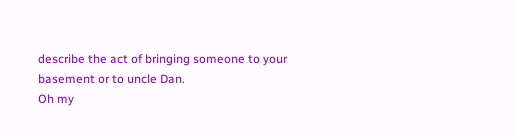describe the act of bringing someone to your basement or to uncle Dan.
Oh my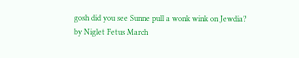gosh did you see Sunne pull a wonk wink on Jewdia?
by Niglet Fetus March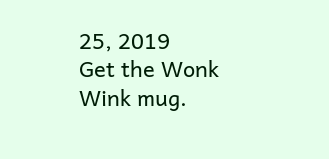25, 2019
Get the Wonk Wink mug.